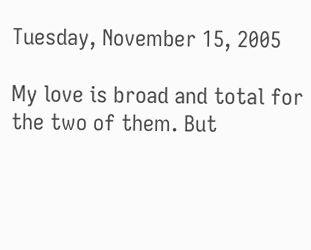Tuesday, November 15, 2005

My love is broad and total for the two of them. But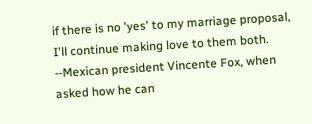if there is no 'yes' to my marriage proposal, I'll continue making love to them both.
--Mexican president Vincente Fox, when asked how he can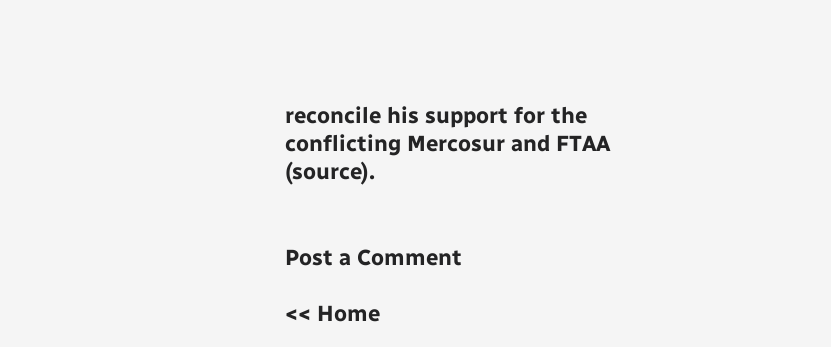reconcile his support for the conflicting Mercosur and FTAA (source).


Post a Comment

<< Home